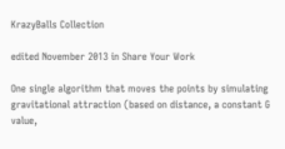KrazyBalls Collection

edited November 2013 in Share Your Work

One single algorithm that moves the points by simulating gravitational attraction (based on distance, a constant G value,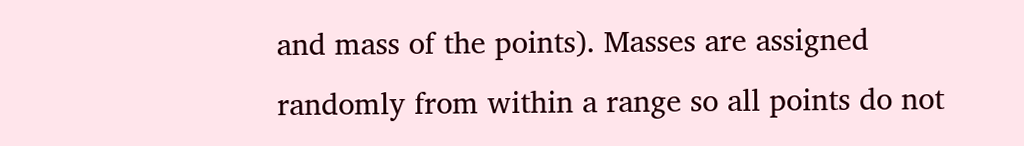and mass of the points). Masses are assigned randomly from within a range so all points do not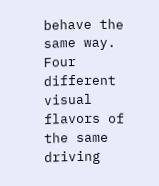behave the same way. Four different visual flavors of the same driving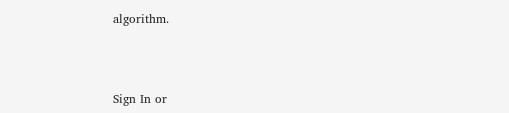algorithm.



Sign In or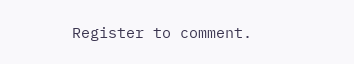Register to comment.